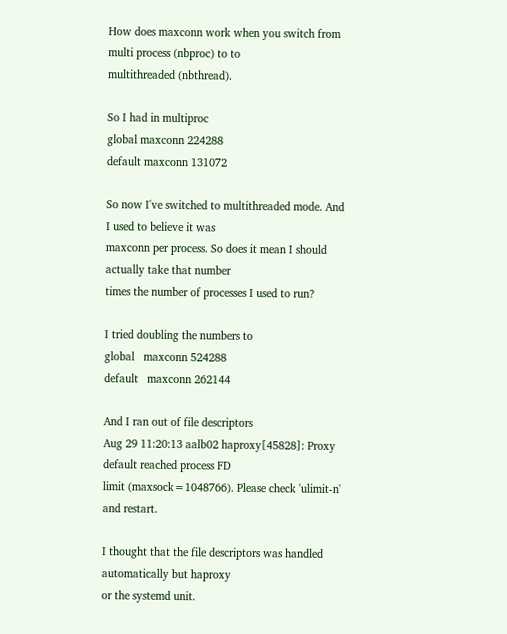How does maxconn work when you switch from multi process (nbproc) to to
multithreaded (nbthread).

So I had in multiproc
global maxconn 224288
default maxconn 131072

So now I've switched to multithreaded mode. And I used to believe it was
maxconn per process. So does it mean I should actually take that number
times the number of processes I used to run?

I tried doubling the numbers to
global   maxconn 524288
default   maxconn 262144

And I ran out of file descriptors
Aug 29 11:20:13 aalb02 haproxy[45828]: Proxy default reached process FD
limit (maxsock=1048766). Please check 'ulimit-n' and restart.

I thought that the file descriptors was handled automatically but haproxy
or the systemd unit.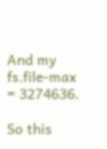And my fs.file-max = 3274636.

So this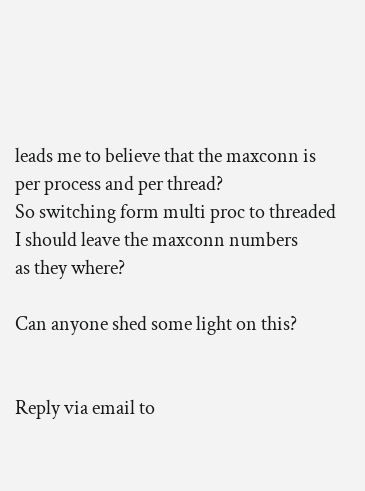leads me to believe that the maxconn is per process and per thread?
So switching form multi proc to threaded I should leave the maxconn numbers
as they where?

Can anyone shed some light on this?


Reply via email to